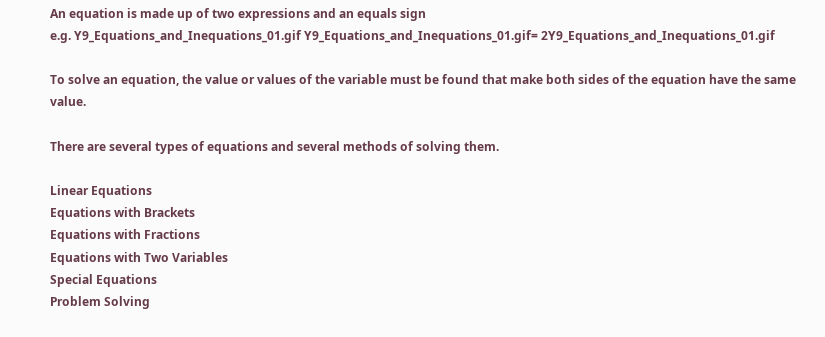An equation is made up of two expressions and an equals sign
e.g. Y9_Equations_and_Inequations_01.gif Y9_Equations_and_Inequations_01.gif= 2Y9_Equations_and_Inequations_01.gif

To solve an equation, the value or values of the variable must be found that make both sides of the equation have the same value.

There are several types of equations and several methods of solving them.

Linear Equations
Equations with Brackets
Equations with Fractions
Equations with Two Variables
Special Equations
Problem Solving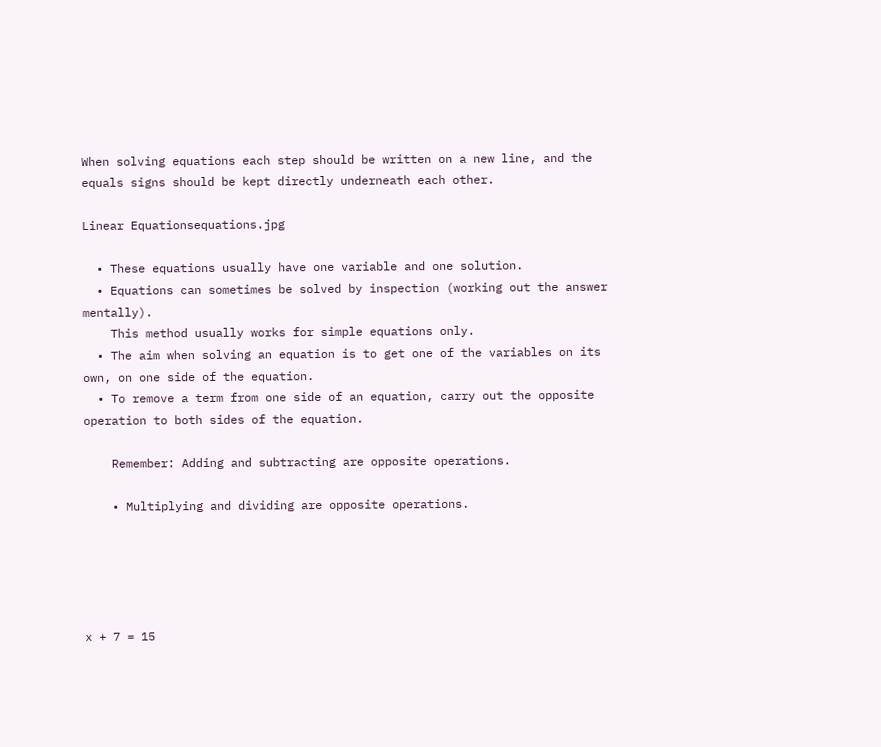When solving equations each step should be written on a new line, and the equals signs should be kept directly underneath each other.

Linear Equationsequations.jpg

  • These equations usually have one variable and one solution.
  • Equations can sometimes be solved by inspection (working out the answer mentally).
    This method usually works for simple equations only.
  • The aim when solving an equation is to get one of the variables on its own, on one side of the equation.
  • To remove a term from one side of an equation, carry out the opposite operation to both sides of the equation.

    Remember: Adding and subtracting are opposite operations.

    • Multiplying and dividing are opposite operations.





x + 7 = 15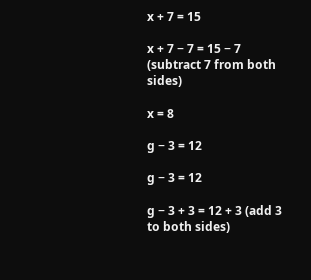x + 7 = 15

x + 7 − 7 = 15 − 7 (subtract 7 from both sides)

x = 8

g − 3 = 12

g − 3 = 12

g − 3 + 3 = 12 + 3 (add 3 to both sides)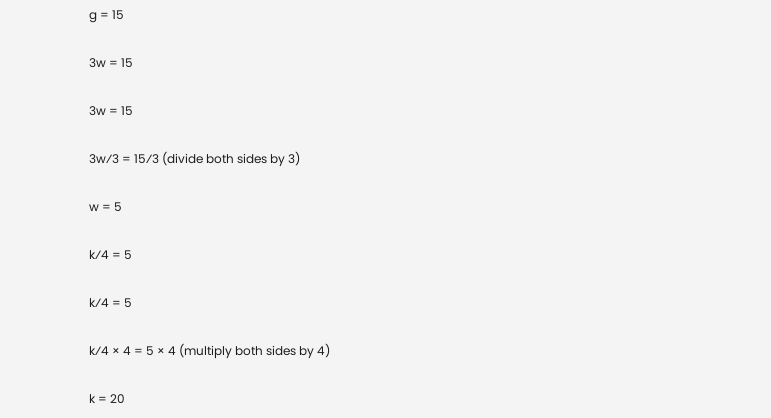g = 15

3w = 15

3w = 15

3w⁄3 = 15⁄3 (divide both sides by 3)

w = 5

k⁄4 = 5

k⁄4 = 5

k⁄4 × 4 = 5 × 4 (multiply both sides by 4)

k = 20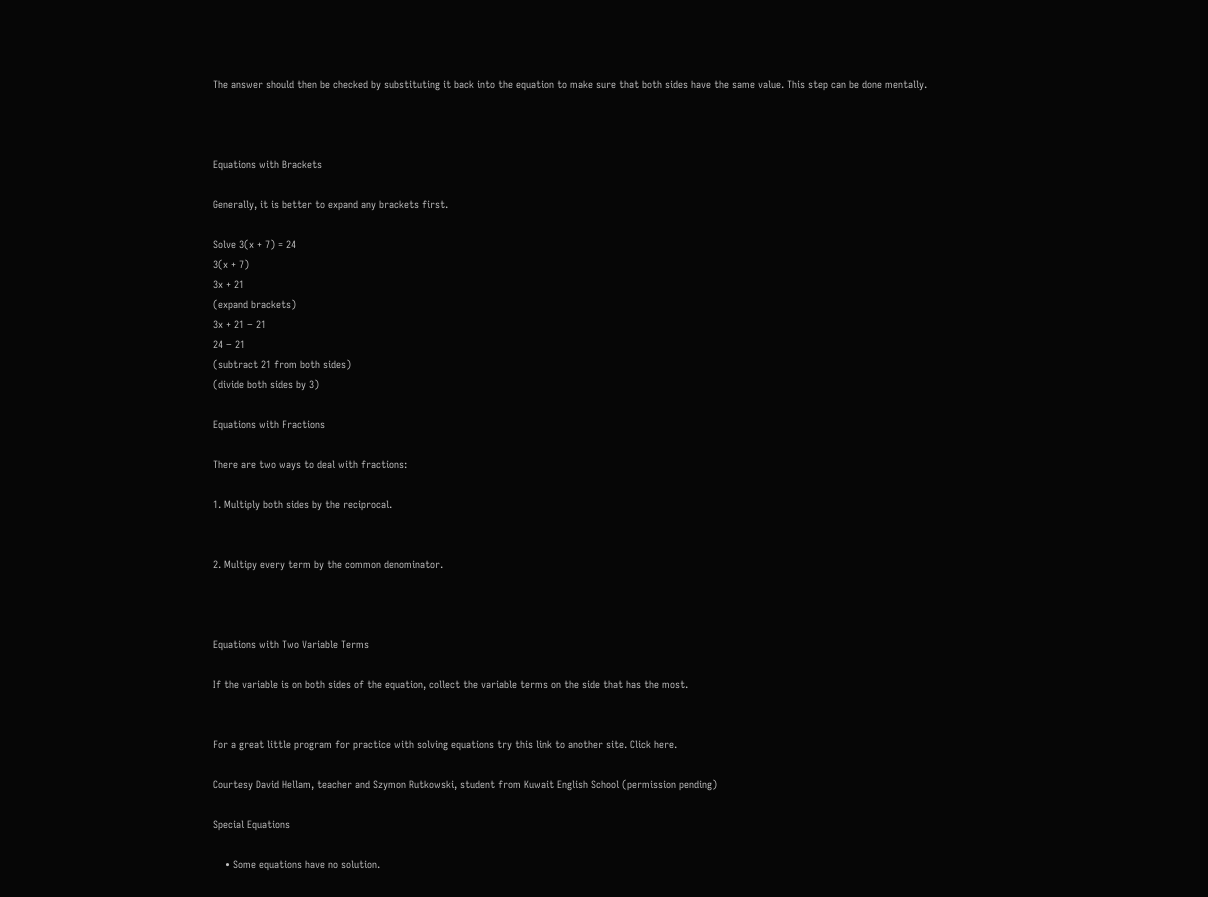The answer should then be checked by substituting it back into the equation to make sure that both sides have the same value. This step can be done mentally.



Equations with Brackets

Generally, it is better to expand any brackets first.

Solve 3(x + 7) = 24
3(x + 7)
3x + 21
(expand brackets)
3x + 21 − 21
24 − 21
(subtract 21 from both sides)
(divide both sides by 3)

Equations with Fractions

There are two ways to deal with fractions:

1. Multiply both sides by the reciprocal.


2. Multipy every term by the common denominator.



Equations with Two Variable Terms

If the variable is on both sides of the equation, collect the variable terms on the side that has the most.


For a great little program for practice with solving equations try this link to another site. Click here.

Courtesy David Hellam, teacher and Szymon Rutkowski, student from Kuwait English School (permission pending)

Special Equations

    • Some equations have no solution.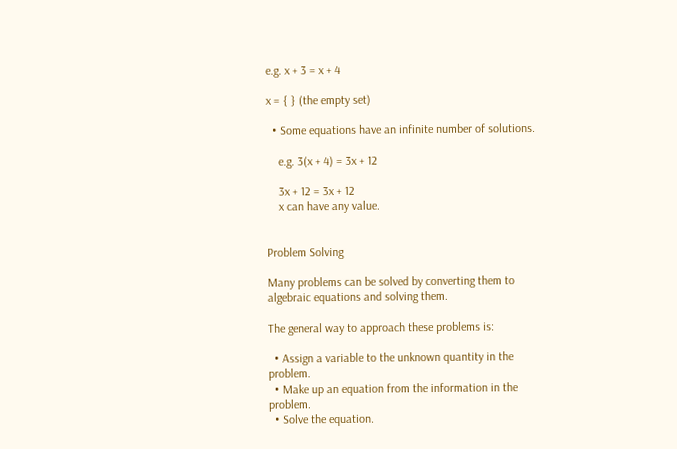e.g. x + 3 = x + 4

x = { } (the empty set)

  • Some equations have an infinite number of solutions.

    e.g. 3(x + 4) = 3x + 12

    3x + 12 = 3x + 12
    x can have any value.


Problem Solving

Many problems can be solved by converting them to algebraic equations and solving them.

The general way to approach these problems is:

  • Assign a variable to the unknown quantity in the problem.
  • Make up an equation from the information in the problem.
  • Solve the equation.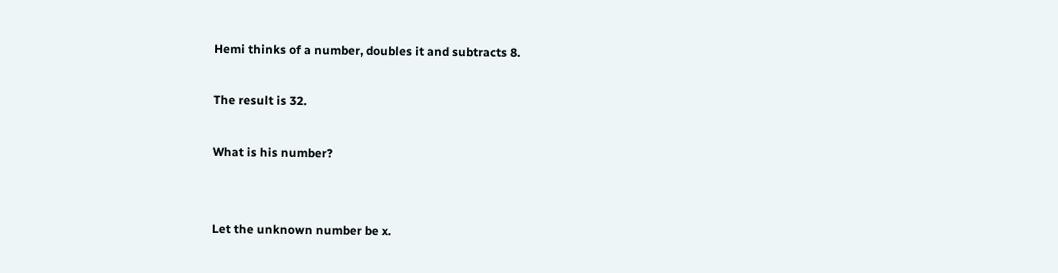Hemi thinks of a number, doubles it and subtracts 8.

The result is 32.

What is his number?


Let the unknown number be x.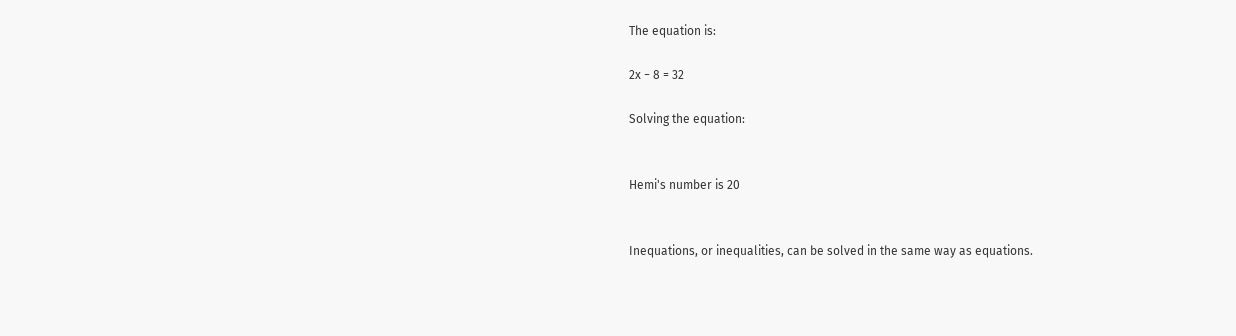The equation is:

2x − 8 = 32

Solving the equation:


Hemi's number is 20


Inequations, or inequalities, can be solved in the same way as equations.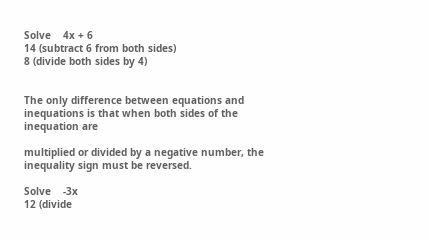Solve    4x + 6
14 (subtract 6 from both sides)
8 (divide both sides by 4)


The only difference between equations and inequations is that when both sides of the inequation are

multiplied or divided by a negative number, the inequality sign must be reversed.

Solve    -3x
12 (divide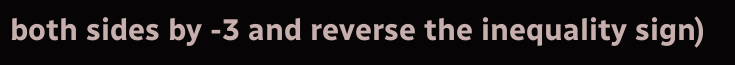both sides by -3 and reverse the inequality sign)